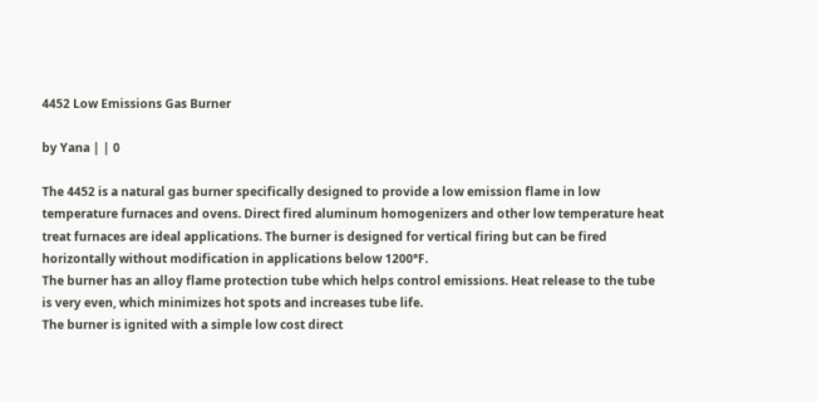4452 Low Emissions Gas Burner

by Yana | | 0

The 4452 is a natural gas burner specifically designed to provide a low emission flame in low temperature furnaces and ovens. Direct fired aluminum homogenizers and other low temperature heat treat furnaces are ideal applications. The burner is designed for vertical firing but can be fired horizontally without modification in applications below 1200°F.
The burner has an alloy flame protection tube which helps control emissions. Heat release to the tube is very even, which minimizes hot spots and increases tube life.
The burner is ignited with a simple low cost direct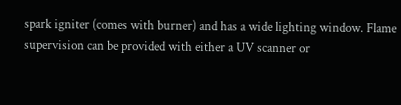spark igniter (comes with burner) and has a wide lighting window. Flame supervision can be provided with either a UV scanner or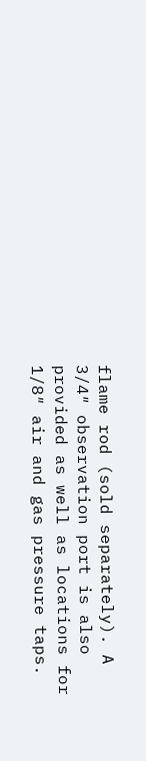flame rod (sold separately). A 3/4″ observation port is also provided as well as locations for 1/8″ air and gas pressure taps.